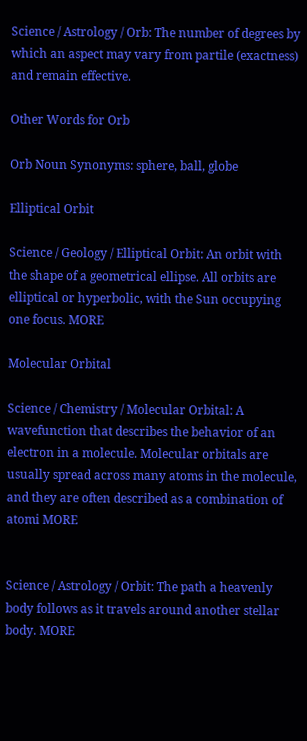Science / Astrology / Orb: The number of degrees by which an aspect may vary from partile (exactness) and remain effective.

Other Words for Orb

Orb Noun Synonyms: sphere, ball, globe

Elliptical Orbit

Science / Geology / Elliptical Orbit: An orbit with the shape of a geometrical ellipse. All orbits are elliptical or hyperbolic, with the Sun occupying one focus. MORE

Molecular Orbital

Science / Chemistry / Molecular Orbital: A wavefunction that describes the behavior of an electron in a molecule. Molecular orbitals are usually spread across many atoms in the molecule, and they are often described as a combination of atomi MORE


Science / Astrology / Orbit: The path a heavenly body follows as it travels around another stellar body. MORE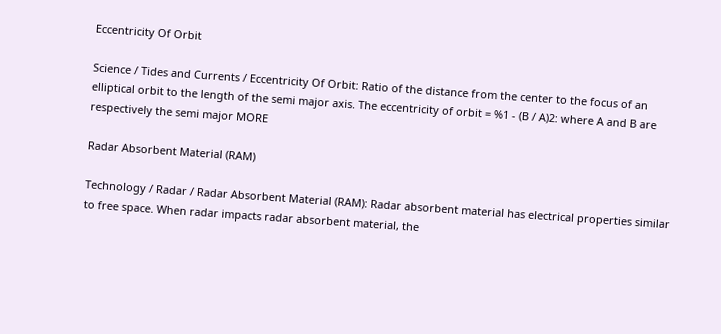Eccentricity Of Orbit

Science / Tides and Currents / Eccentricity Of Orbit: Ratio of the distance from the center to the focus of an elliptical orbit to the length of the semi major axis. The eccentricity of orbit = %1 - (B / A)2: where A and B are respectively the semi major MORE

Radar Absorbent Material (RAM)

Technology / Radar / Radar Absorbent Material (RAM): Radar absorbent material has electrical properties similar to free space. When radar impacts radar absorbent material, the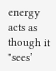energy acts as though it "sees’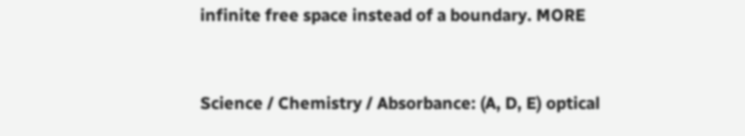infinite free space instead of a boundary. MORE


Science / Chemistry / Absorbance: (A, D, E) optical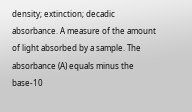density; extinction; decadic absorbance. A measure of the amount of light absorbed by a sample. The absorbance (A) equals minus the base-10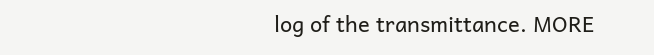log of the transmittance. MORE